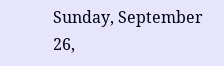Sunday, September 26,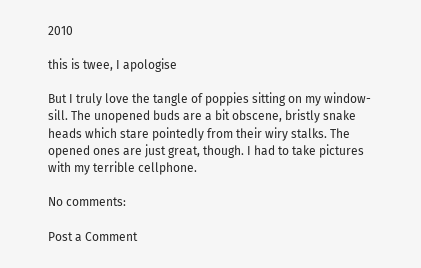2010

this is twee, I apologise

But I truly love the tangle of poppies sitting on my window-sill. The unopened buds are a bit obscene, bristly snake heads which stare pointedly from their wiry stalks. The opened ones are just great, though. I had to take pictures with my terrible cellphone.

No comments:

Post a Comment